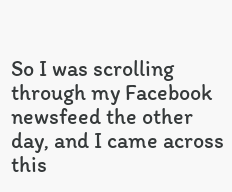So I was scrolling through my Facebook newsfeed the other day, and I came across this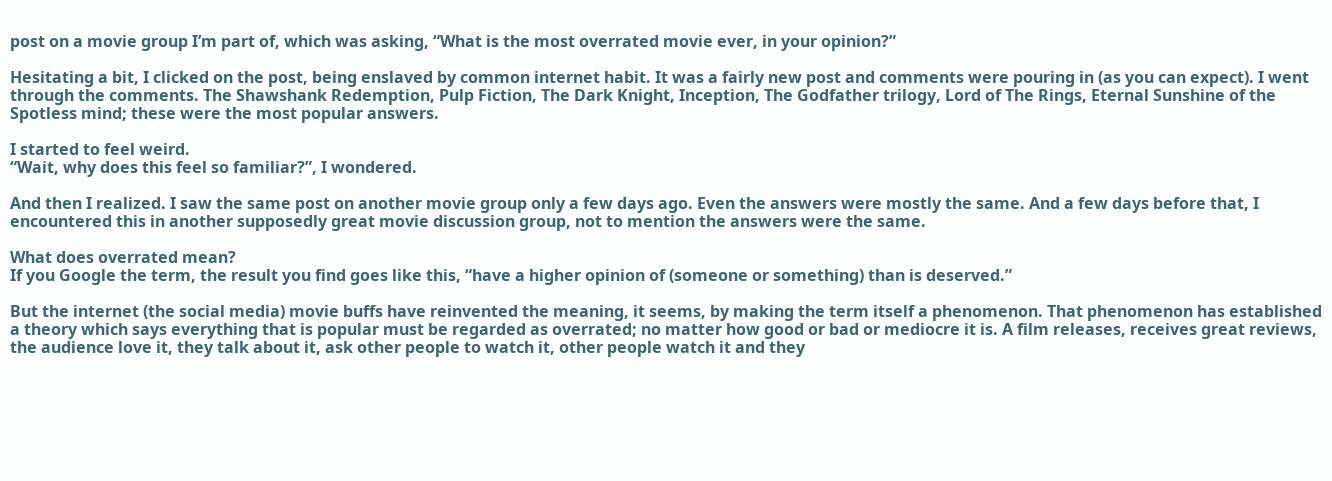post on a movie group I’m part of, which was asking, “What is the most overrated movie ever, in your opinion?”

Hesitating a bit, I clicked on the post, being enslaved by common internet habit. It was a fairly new post and comments were pouring in (as you can expect). I went through the comments. The Shawshank Redemption, Pulp Fiction, The Dark Knight, Inception, The Godfather trilogy, Lord of The Rings, Eternal Sunshine of the Spotless mind; these were the most popular answers.

I started to feel weird.
“Wait, why does this feel so familiar?”, I wondered.

And then I realized. I saw the same post on another movie group only a few days ago. Even the answers were mostly the same. And a few days before that, I encountered this in another supposedly great movie discussion group, not to mention the answers were the same.

What does overrated mean?
If you Google the term, the result you find goes like this, “have a higher opinion of (someone or something) than is deserved.”

But the internet (the social media) movie buffs have reinvented the meaning, it seems, by making the term itself a phenomenon. That phenomenon has established a theory which says everything that is popular must be regarded as overrated; no matter how good or bad or mediocre it is. A film releases, receives great reviews, the audience love it, they talk about it, ask other people to watch it, other people watch it and they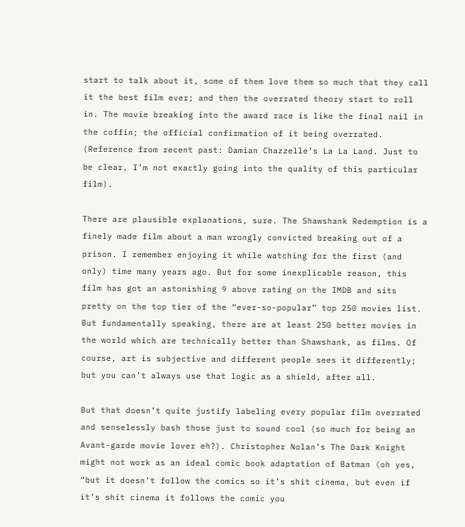start to talk about it, some of them love them so much that they call it the best film ever; and then the overrated theory start to roll in. The movie breaking into the award race is like the final nail in the coffin; the official confirmation of it being overrated. (Reference from recent past: Damian Chazzelle’s La La Land. Just to be clear, I’m not exactly going into the quality of this particular film).

There are plausible explanations, sure. The Shawshank Redemption is a finely made film about a man wrongly convicted breaking out of a prison. I remember enjoying it while watching for the first (and only) time many years ago. But for some inexplicable reason, this film has got an astonishing 9 above rating on the IMDB and sits pretty on the top tier of the “ever-so-popular” top 250 movies list. But fundamentally speaking, there are at least 250 better movies in the world which are technically better than Shawshank, as films. Of course, art is subjective and different people sees it differently; but you can’t always use that logic as a shield, after all.

But that doesn’t quite justify labeling every popular film overrated and senselessly bash those just to sound cool (so much for being an Avant-garde movie lover eh?). Christopher Nolan’s The Dark Knight might not work as an ideal comic book adaptation of Batman (oh yes, “but it doesn’t follow the comics so it’s shit cinema, but even if it’s shit cinema it follows the comic you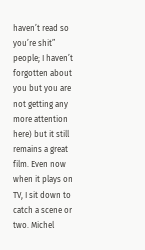haven’t read so you’re shit” people; I haven’t forgotten about you but you are not getting any more attention here) but it still remains a great film. Even now when it plays on TV, I sit down to catch a scene or two. Michel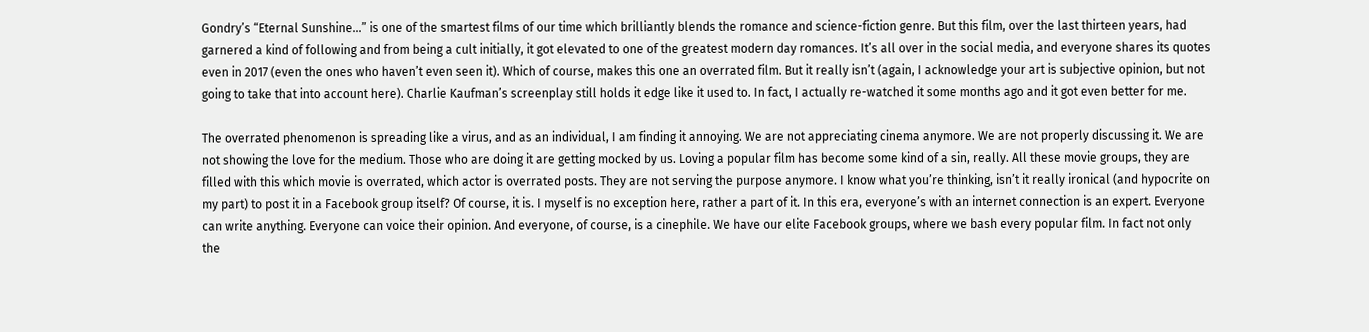Gondry’s “Eternal Sunshine…” is one of the smartest films of our time which brilliantly blends the romance and science-fiction genre. But this film, over the last thirteen years, had garnered a kind of following and from being a cult initially, it got elevated to one of the greatest modern day romances. It’s all over in the social media, and everyone shares its quotes even in 2017 (even the ones who haven’t even seen it). Which of course, makes this one an overrated film. But it really isn’t (again, I acknowledge your art is subjective opinion, but not going to take that into account here). Charlie Kaufman’s screenplay still holds it edge like it used to. In fact, I actually re-watched it some months ago and it got even better for me.

The overrated phenomenon is spreading like a virus, and as an individual, I am finding it annoying. We are not appreciating cinema anymore. We are not properly discussing it. We are not showing the love for the medium. Those who are doing it are getting mocked by us. Loving a popular film has become some kind of a sin, really. All these movie groups, they are filled with this which movie is overrated, which actor is overrated posts. They are not serving the purpose anymore. I know what you’re thinking, isn’t it really ironical (and hypocrite on my part) to post it in a Facebook group itself? Of course, it is. I myself is no exception here, rather a part of it. In this era, everyone’s with an internet connection is an expert. Everyone can write anything. Everyone can voice their opinion. And everyone, of course, is a cinephile. We have our elite Facebook groups, where we bash every popular film. In fact not only the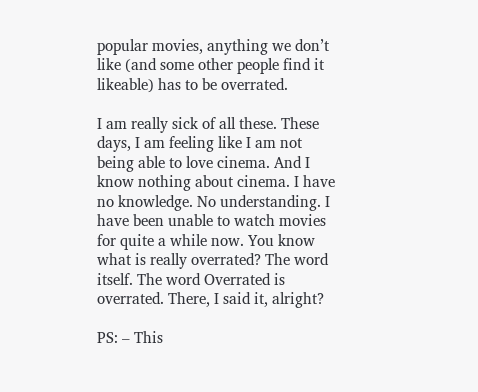popular movies, anything we don’t like (and some other people find it likeable) has to be overrated.

I am really sick of all these. These days, I am feeling like I am not being able to love cinema. And I know nothing about cinema. I have no knowledge. No understanding. I have been unable to watch movies for quite a while now. You know what is really overrated? The word itself. The word Overrated is overrated. There, I said it, alright?

PS: – This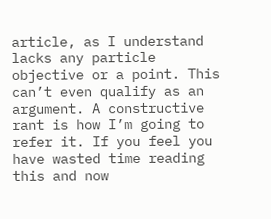article, as I understand lacks any particle objective or a point. This can’t even qualify as an argument. A constructive rant is how I’m going to refer it. If you feel you have wasted time reading this and now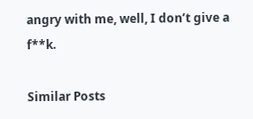angry with me, well, I don’t give a f**k.

Similar Posts